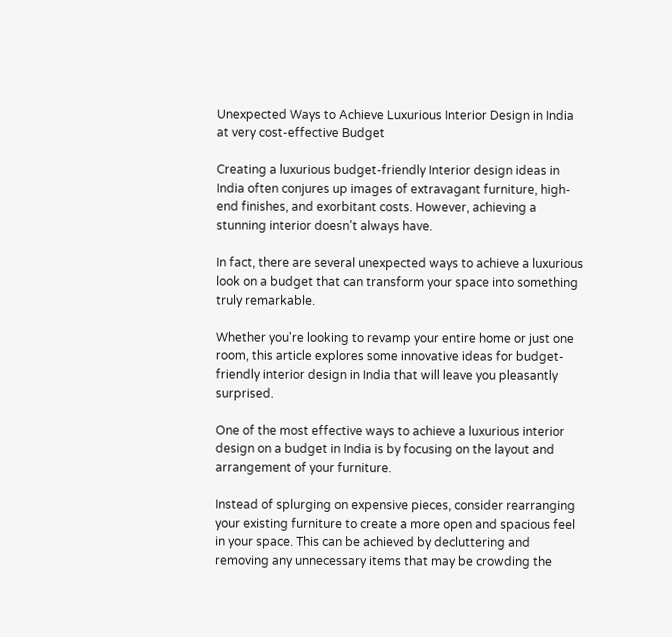Unexpected Ways to Achieve Luxurious Interior Design in India at very cost-effective Budget

Creating a luxurious budget-friendly Interior design ideas in India often conjures up images of extravagant furniture, high-end finishes, and exorbitant costs. However, achieving a stunning interior doesn't always have.

In fact, there are several unexpected ways to achieve a luxurious look on a budget that can transform your space into something truly remarkable.

Whether you're looking to revamp your entire home or just one room, this article explores some innovative ideas for budget-friendly interior design in India that will leave you pleasantly surprised.

One of the most effective ways to achieve a luxurious interior design on a budget in India is by focusing on the layout and arrangement of your furniture.

Instead of splurging on expensive pieces, consider rearranging your existing furniture to create a more open and spacious feel in your space. This can be achieved by decluttering and removing any unnecessary items that may be crowding the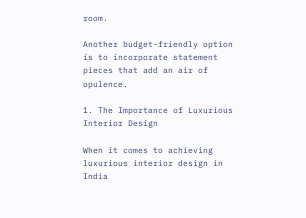room.

Another budget-friendly option is to incorporate statement pieces that add an air of opulence.

1. The Importance of Luxurious Interior Design

When it comes to achieving luxurious interior design in India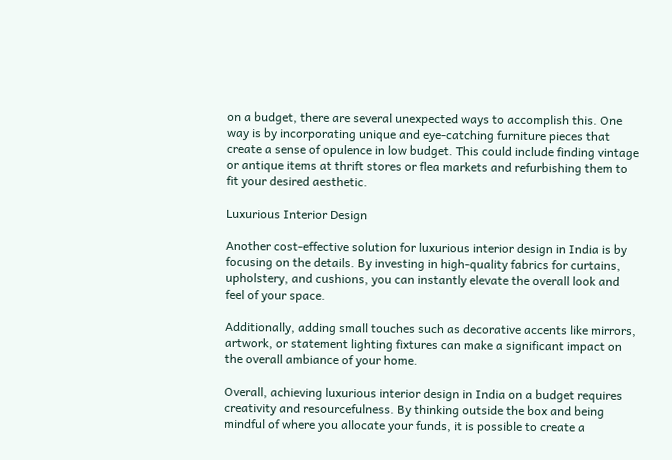on a budget, there are several unexpected ways to accomplish this. One way is by incorporating unique and eye-catching furniture pieces that create a sense of opulence in low budget. This could include finding vintage or antique items at thrift stores or flea markets and refurbishing them to fit your desired aesthetic.

Luxurious Interior Design

Another cost-effective solution for luxurious interior design in India is by focusing on the details. By investing in high-quality fabrics for curtains, upholstery, and cushions, you can instantly elevate the overall look and feel of your space.

Additionally, adding small touches such as decorative accents like mirrors, artwork, or statement lighting fixtures can make a significant impact on the overall ambiance of your home.

Overall, achieving luxurious interior design in India on a budget requires creativity and resourcefulness. By thinking outside the box and being mindful of where you allocate your funds, it is possible to create a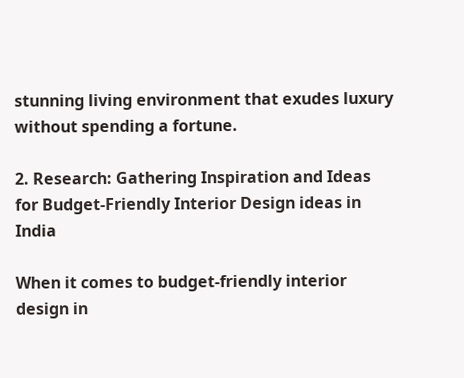stunning living environment that exudes luxury without spending a fortune.

2. Research: Gathering Inspiration and Ideas for Budget-Friendly Interior Design ideas in India

When it comes to budget-friendly interior design in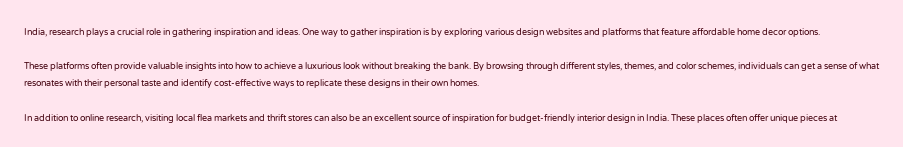India, research plays a crucial role in gathering inspiration and ideas. One way to gather inspiration is by exploring various design websites and platforms that feature affordable home decor options.

These platforms often provide valuable insights into how to achieve a luxurious look without breaking the bank. By browsing through different styles, themes, and color schemes, individuals can get a sense of what resonates with their personal taste and identify cost-effective ways to replicate these designs in their own homes.

In addition to online research, visiting local flea markets and thrift stores can also be an excellent source of inspiration for budget-friendly interior design in India. These places often offer unique pieces at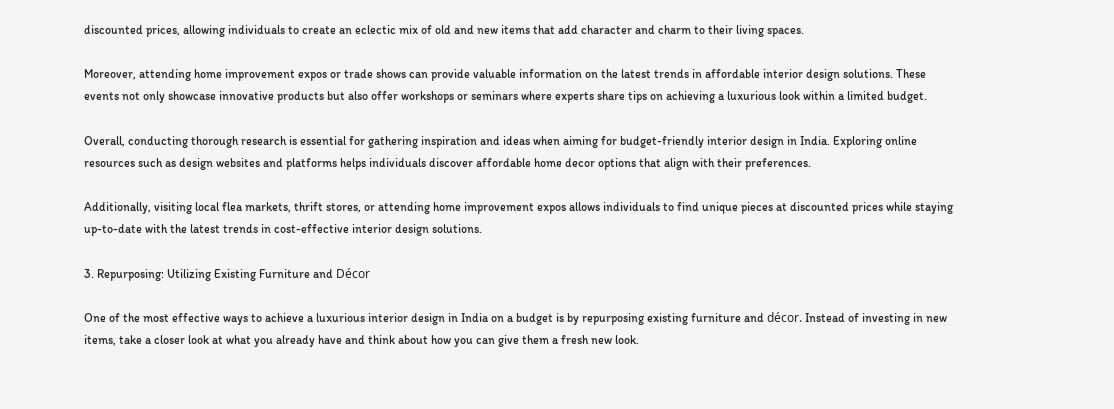discounted prices, allowing individuals to create an eclectic mix of old and new items that add character and charm to their living spaces.

Moreover, attending home improvement expos or trade shows can provide valuable information on the latest trends in affordable interior design solutions. These events not only showcase innovative products but also offer workshops or seminars where experts share tips on achieving a luxurious look within a limited budget.

Overall, conducting thorough research is essential for gathering inspiration and ideas when aiming for budget-friendly interior design in India. Exploring online resources such as design websites and platforms helps individuals discover affordable home decor options that align with their preferences.

Additionally, visiting local flea markets, thrift stores, or attending home improvement expos allows individuals to find unique pieces at discounted prices while staying up-to-date with the latest trends in cost-effective interior design solutions.

3. Repurposing: Utilizing Existing Furniture and Décor

One of the most effective ways to achieve a luxurious interior design in India on a budget is by repurposing existing furniture and décor. Instead of investing in new items, take a closer look at what you already have and think about how you can give them a fresh new look.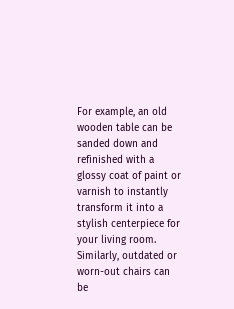For example, an old wooden table can be sanded down and refinished with a glossy coat of paint or varnish to instantly transform it into a stylish centerpiece for your living room. Similarly, outdated or worn-out chairs can be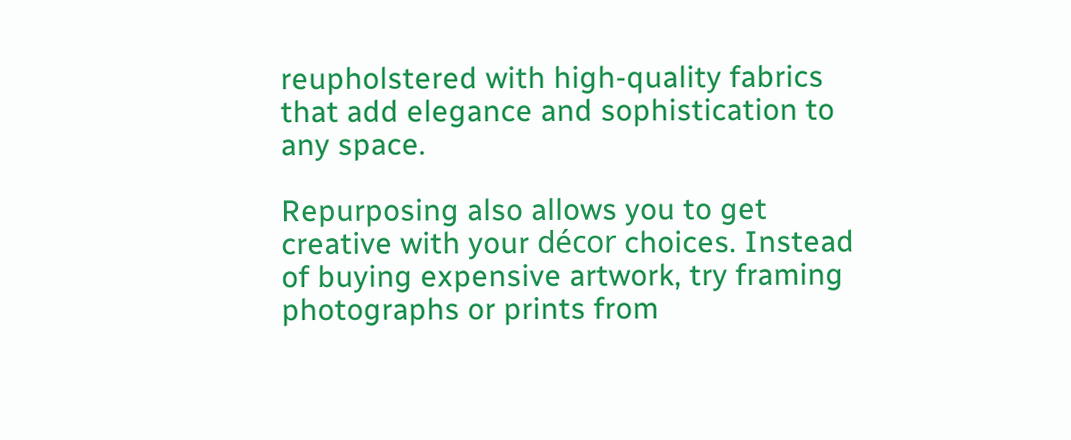reupholstered with high-quality fabrics that add elegance and sophistication to any space.

Repurposing also allows you to get creative with your décor choices. Instead of buying expensive artwork, try framing photographs or prints from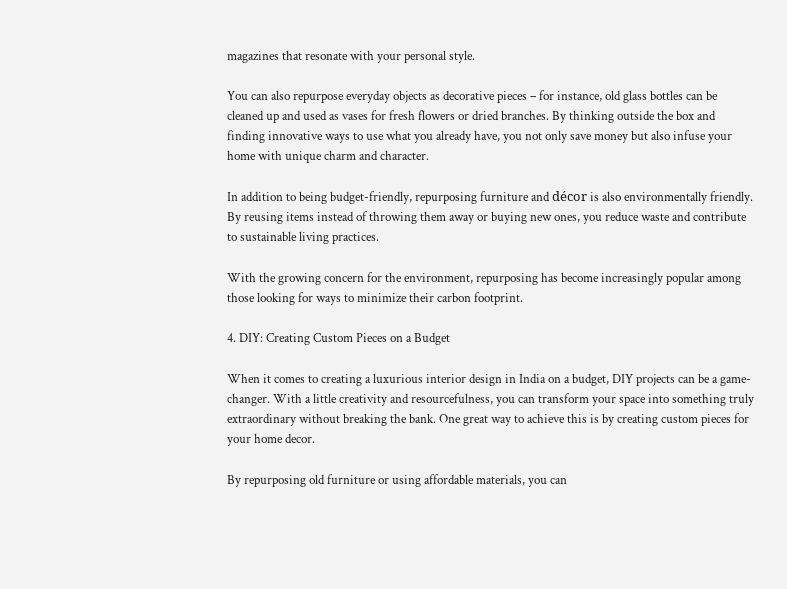magazines that resonate with your personal style.

You can also repurpose everyday objects as decorative pieces – for instance, old glass bottles can be cleaned up and used as vases for fresh flowers or dried branches. By thinking outside the box and finding innovative ways to use what you already have, you not only save money but also infuse your home with unique charm and character.

In addition to being budget-friendly, repurposing furniture and décor is also environmentally friendly. By reusing items instead of throwing them away or buying new ones, you reduce waste and contribute to sustainable living practices.

With the growing concern for the environment, repurposing has become increasingly popular among those looking for ways to minimize their carbon footprint.

4. DIY: Creating Custom Pieces on a Budget

When it comes to creating a luxurious interior design in India on a budget, DIY projects can be a game-changer. With a little creativity and resourcefulness, you can transform your space into something truly extraordinary without breaking the bank. One great way to achieve this is by creating custom pieces for your home decor.

By repurposing old furniture or using affordable materials, you can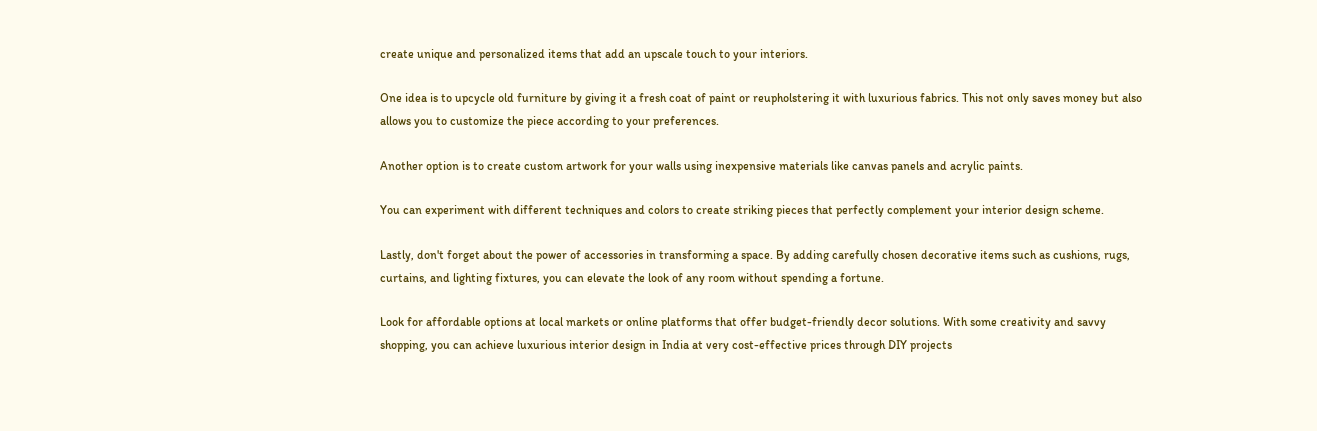create unique and personalized items that add an upscale touch to your interiors.

One idea is to upcycle old furniture by giving it a fresh coat of paint or reupholstering it with luxurious fabrics. This not only saves money but also allows you to customize the piece according to your preferences.

Another option is to create custom artwork for your walls using inexpensive materials like canvas panels and acrylic paints.

You can experiment with different techniques and colors to create striking pieces that perfectly complement your interior design scheme.

Lastly, don't forget about the power of accessories in transforming a space. By adding carefully chosen decorative items such as cushions, rugs, curtains, and lighting fixtures, you can elevate the look of any room without spending a fortune.

Look for affordable options at local markets or online platforms that offer budget-friendly decor solutions. With some creativity and savvy shopping, you can achieve luxurious interior design in India at very cost-effective prices through DIY projects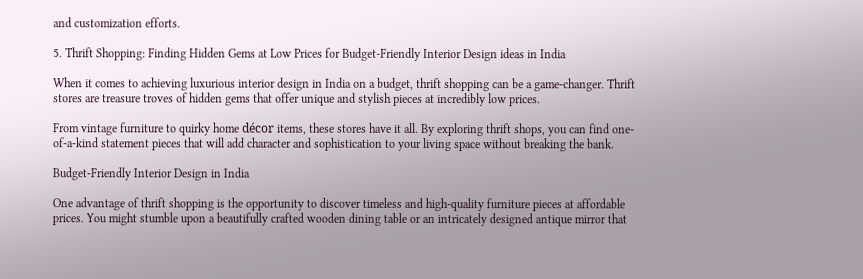and customization efforts.

5. Thrift Shopping: Finding Hidden Gems at Low Prices for Budget-Friendly Interior Design ideas in India

When it comes to achieving luxurious interior design in India on a budget, thrift shopping can be a game-changer. Thrift stores are treasure troves of hidden gems that offer unique and stylish pieces at incredibly low prices.

From vintage furniture to quirky home décor items, these stores have it all. By exploring thrift shops, you can find one-of-a-kind statement pieces that will add character and sophistication to your living space without breaking the bank.

Budget-Friendly Interior Design in India

One advantage of thrift shopping is the opportunity to discover timeless and high-quality furniture pieces at affordable prices. You might stumble upon a beautifully crafted wooden dining table or an intricately designed antique mirror that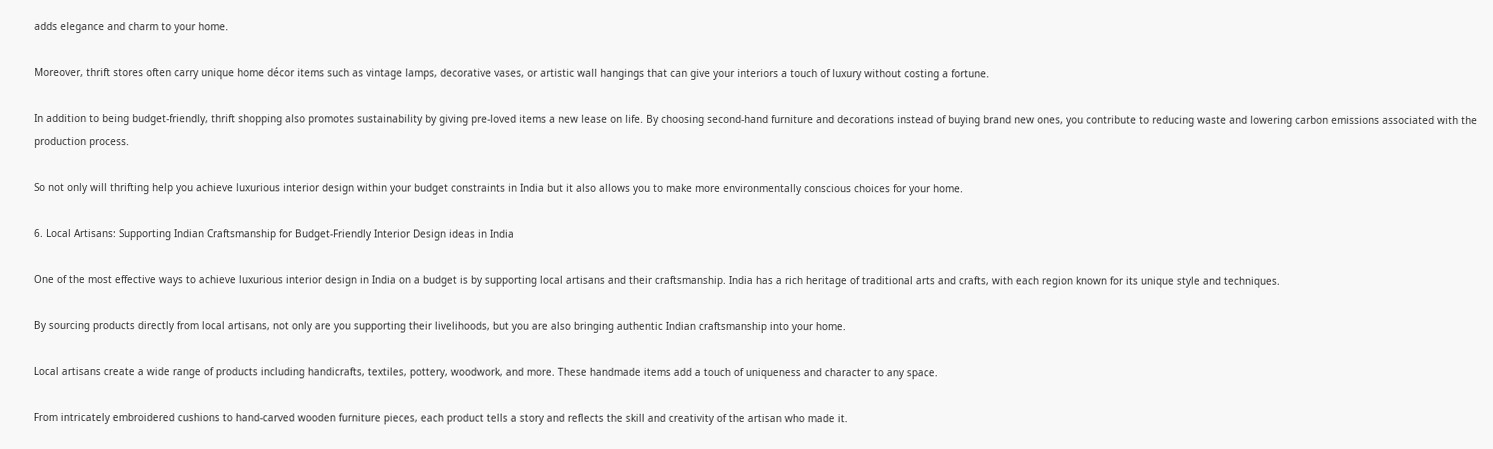adds elegance and charm to your home.

Moreover, thrift stores often carry unique home décor items such as vintage lamps, decorative vases, or artistic wall hangings that can give your interiors a touch of luxury without costing a fortune.

In addition to being budget-friendly, thrift shopping also promotes sustainability by giving pre-loved items a new lease on life. By choosing second-hand furniture and decorations instead of buying brand new ones, you contribute to reducing waste and lowering carbon emissions associated with the production process.

So not only will thrifting help you achieve luxurious interior design within your budget constraints in India but it also allows you to make more environmentally conscious choices for your home.

6. Local Artisans: Supporting Indian Craftsmanship for Budget-Friendly Interior Design ideas in India

One of the most effective ways to achieve luxurious interior design in India on a budget is by supporting local artisans and their craftsmanship. India has a rich heritage of traditional arts and crafts, with each region known for its unique style and techniques.

By sourcing products directly from local artisans, not only are you supporting their livelihoods, but you are also bringing authentic Indian craftsmanship into your home.

Local artisans create a wide range of products including handicrafts, textiles, pottery, woodwork, and more. These handmade items add a touch of uniqueness and character to any space.

From intricately embroidered cushions to hand-carved wooden furniture pieces, each product tells a story and reflects the skill and creativity of the artisan who made it.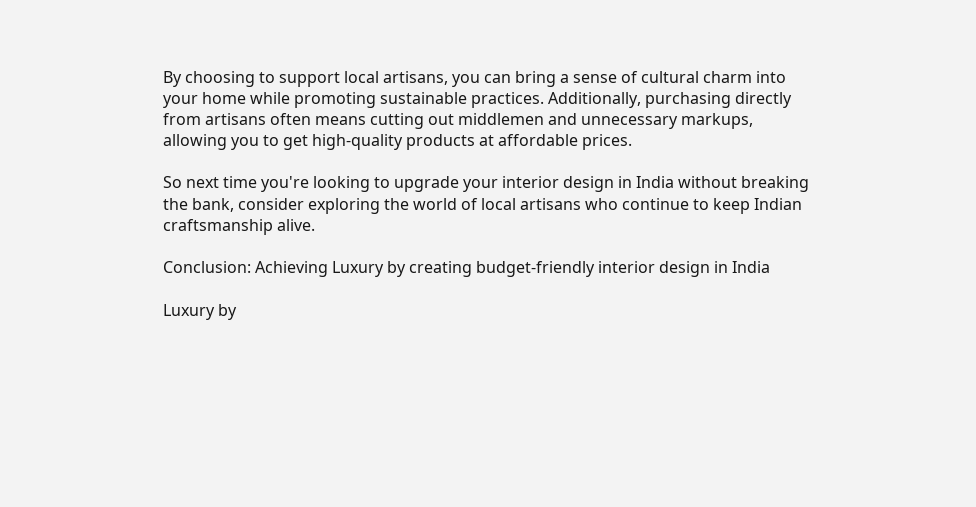By choosing to support local artisans, you can bring a sense of cultural charm into your home while promoting sustainable practices. Additionally, purchasing directly from artisans often means cutting out middlemen and unnecessary markups, allowing you to get high-quality products at affordable prices.

So next time you're looking to upgrade your interior design in India without breaking the bank, consider exploring the world of local artisans who continue to keep Indian craftsmanship alive.

Conclusion: Achieving Luxury by creating budget-friendly interior design in India

Luxury by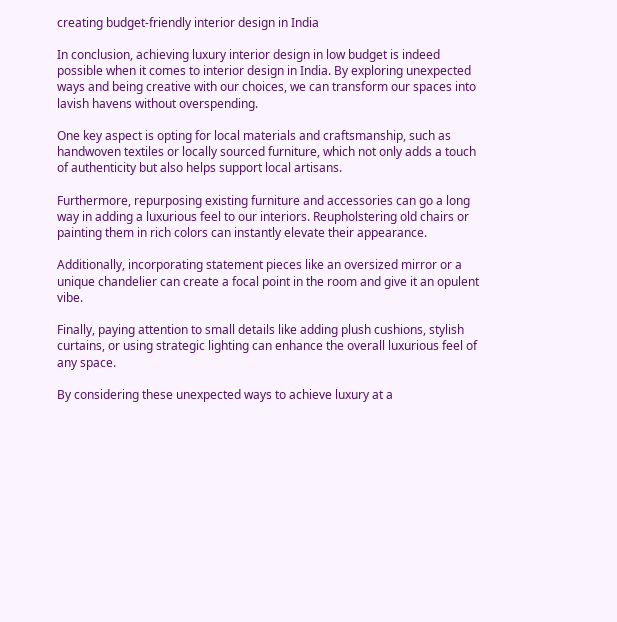creating budget-friendly interior design in India

In conclusion, achieving luxury interior design in low budget is indeed possible when it comes to interior design in India. By exploring unexpected ways and being creative with our choices, we can transform our spaces into lavish havens without overspending.

One key aspect is opting for local materials and craftsmanship, such as handwoven textiles or locally sourced furniture, which not only adds a touch of authenticity but also helps support local artisans.

Furthermore, repurposing existing furniture and accessories can go a long way in adding a luxurious feel to our interiors. Reupholstering old chairs or painting them in rich colors can instantly elevate their appearance.

Additionally, incorporating statement pieces like an oversized mirror or a unique chandelier can create a focal point in the room and give it an opulent vibe.

Finally, paying attention to small details like adding plush cushions, stylish curtains, or using strategic lighting can enhance the overall luxurious feel of any space.

By considering these unexpected ways to achieve luxury at a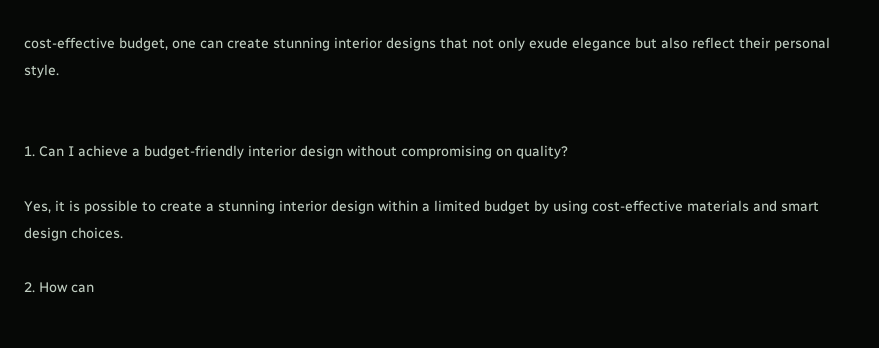cost-effective budget, one can create stunning interior designs that not only exude elegance but also reflect their personal style.


1. Can I achieve a budget-friendly interior design without compromising on quality?

Yes, it is possible to create a stunning interior design within a limited budget by using cost-effective materials and smart design choices.

2. How can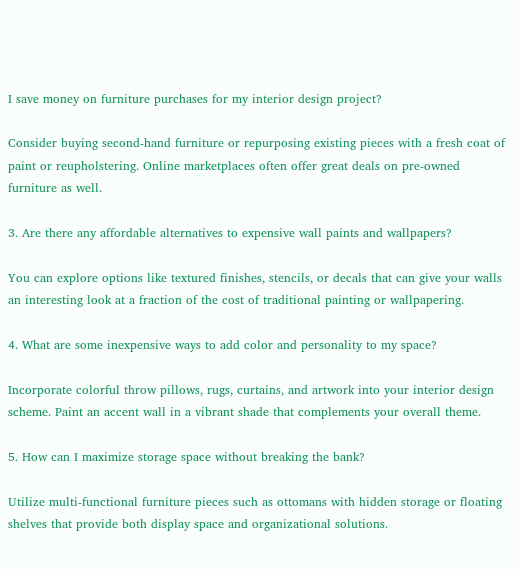I save money on furniture purchases for my interior design project?

Consider buying second-hand furniture or repurposing existing pieces with a fresh coat of paint or reupholstering. Online marketplaces often offer great deals on pre-owned furniture as well.

3. Are there any affordable alternatives to expensive wall paints and wallpapers?

You can explore options like textured finishes, stencils, or decals that can give your walls an interesting look at a fraction of the cost of traditional painting or wallpapering.

4. What are some inexpensive ways to add color and personality to my space?

Incorporate colorful throw pillows, rugs, curtains, and artwork into your interior design scheme. Paint an accent wall in a vibrant shade that complements your overall theme.

5. How can I maximize storage space without breaking the bank?

Utilize multi-functional furniture pieces such as ottomans with hidden storage or floating shelves that provide both display space and organizational solutions.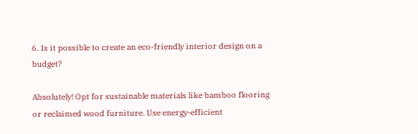6. Is it possible to create an eco-friendly interior design on a budget?

Absolutely! Opt for sustainable materials like bamboo flooring or reclaimed wood furniture. Use energy-efficient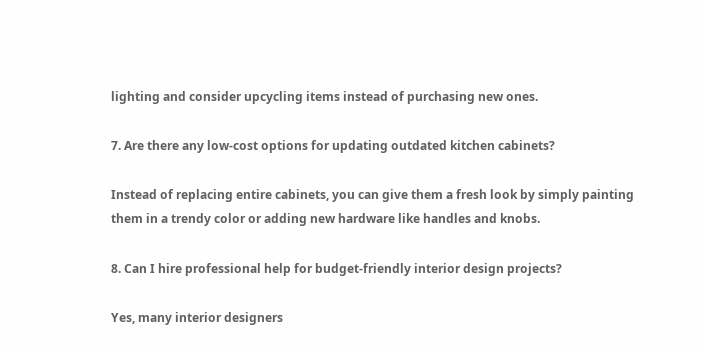lighting and consider upcycling items instead of purchasing new ones.

7. Are there any low-cost options for updating outdated kitchen cabinets?

Instead of replacing entire cabinets, you can give them a fresh look by simply painting them in a trendy color or adding new hardware like handles and knobs.

8. Can I hire professional help for budget-friendly interior design projects?

Yes, many interior designers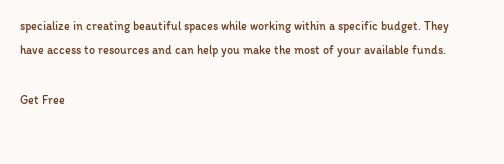specialize in creating beautiful spaces while working within a specific budget. They have access to resources and can help you make the most of your available funds.

Get Free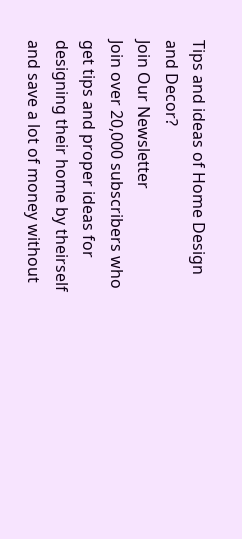Tips and ideas of Home Design and Decor?
Join Our Newsletter
Join over 20,000 subscribers who get tips and proper ideas for designing their home by theirself and save a lot of money without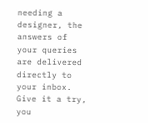needing a designer, the answers of your queries are delivered directly to your inbox.
Give it a try, you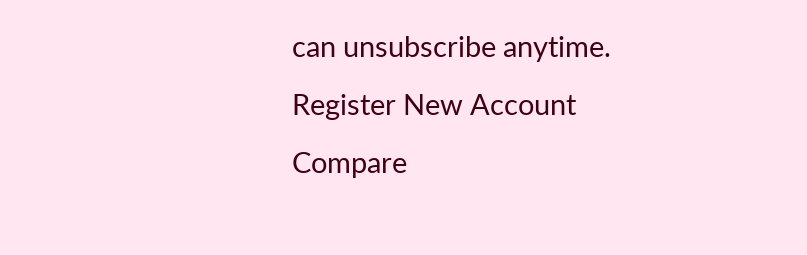can unsubscribe anytime.
Register New Account
Compare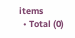items
  • Total (0)